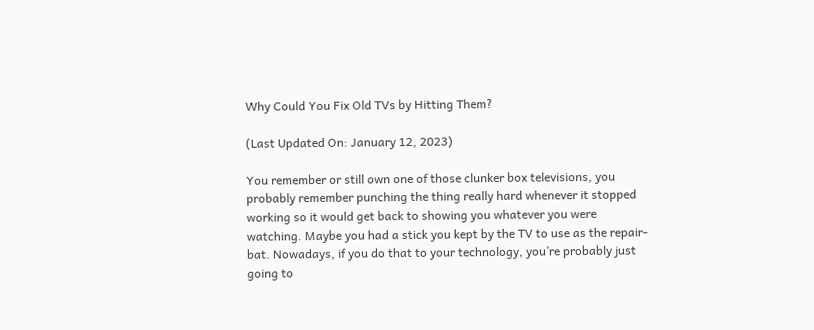Why Could You Fix Old TVs by Hitting Them?

(Last Updated On: January 12, 2023)

You remember or still own one of those clunker box televisions, you probably remember punching the thing really hard whenever it stopped working so it would get back to showing you whatever you were watching. Maybe you had a stick you kept by the TV to use as the repair-bat. Nowadays, if you do that to your technology, you’re probably just going to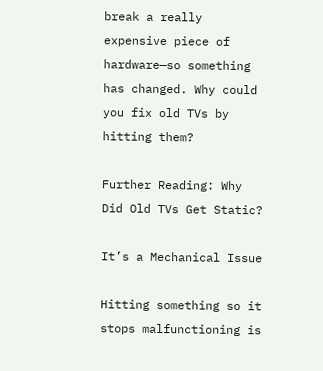break a really expensive piece of hardware—so something has changed. Why could you fix old TVs by hitting them?

Further Reading: Why Did Old TVs Get Static?

It’s a Mechanical Issue

Hitting something so it stops malfunctioning is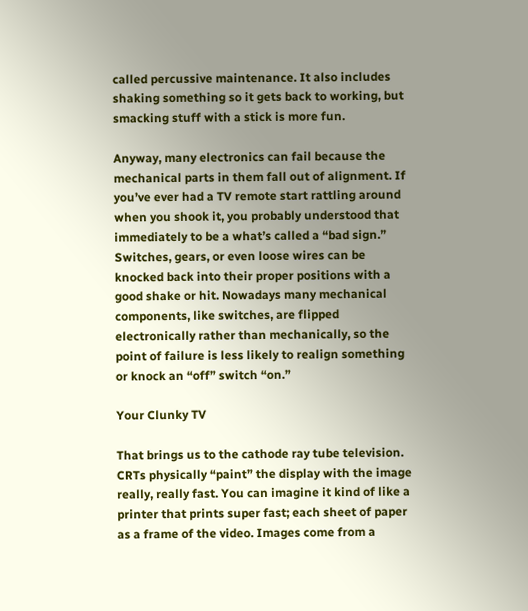called percussive maintenance. It also includes shaking something so it gets back to working, but smacking stuff with a stick is more fun.

Anyway, many electronics can fail because the mechanical parts in them fall out of alignment. If you’ve ever had a TV remote start rattling around when you shook it, you probably understood that immediately to be a what’s called a “bad sign.” Switches, gears, or even loose wires can be knocked back into their proper positions with a good shake or hit. Nowadays many mechanical components, like switches, are flipped electronically rather than mechanically, so the point of failure is less likely to realign something or knock an “off” switch “on.”

Your Clunky TV

That brings us to the cathode ray tube television. CRTs physically “paint” the display with the image really, really fast. You can imagine it kind of like a printer that prints super fast; each sheet of paper as a frame of the video. Images come from a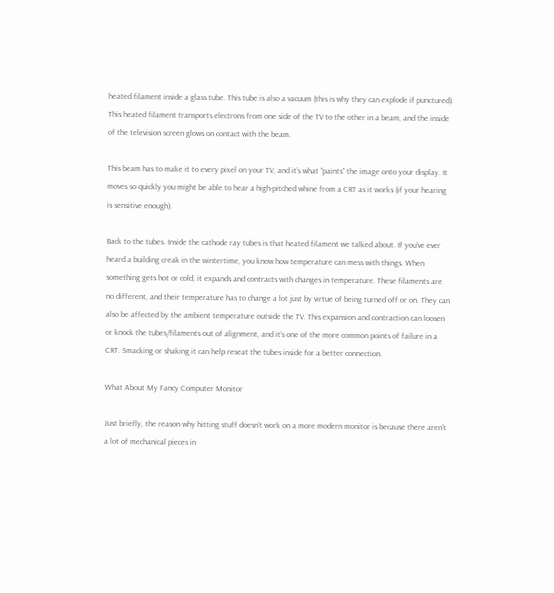heated filament inside a glass tube. This tube is also a vacuum (this is why they can explode if punctured). This heated filament transports electrons from one side of the TV to the other in a beam, and the inside of the television screen glows on contact with the beam.

This beam has to make it to every pixel on your TV, and it’s what “paints” the image onto your display. It moves so quickly you might be able to hear a high-pitched whine from a CRT as it works (if your hearing is sensitive enough).

Back to the tubes. Inside the cathode ray tubes is that heated filament we talked about. If you’ve ever heard a building creak in the wintertime, you know how temperature can mess with things. When something gets hot or cold, it expands and contracts with changes in temperature. These filaments are no different, and their temperature has to change a lot just by virtue of being turned off or on. They can also be affected by the ambient temperature outside the TV. This expansion and contraction can loosen or knock the tubes/filaments out of alignment, and it’s one of the more common points of failure in a CRT. Smacking or shaking it can help reseat the tubes inside for a better connection.

What About My Fancy Computer Monitor

Just briefly, the reason why hitting stuff doesn’t work on a more modern monitor is because there aren’t a lot of mechanical pieces in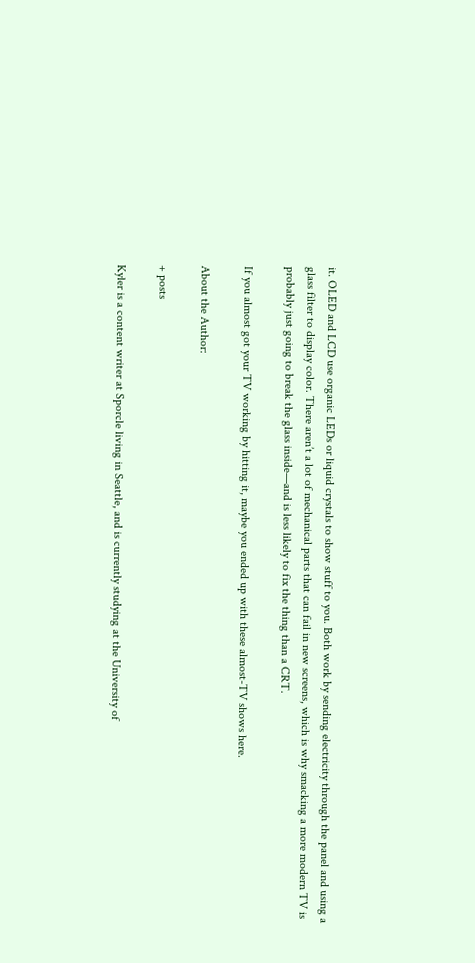it. OLED and LCD use organic LEDs or liquid crystals to show stuff to you. Both work by sending electricity through the panel and using a glass filter to display color. There aren’t a lot of mechanical parts that can fail in new screens, which is why smacking a more modern TV is probably just going to break the glass inside—and is less likely to fix the thing than a CRT.

If you almost got your TV working by hitting it, maybe you ended up with these almost-TV shows here.

About the Author:

+ posts

Kyler is a content writer at Sporcle living in Seattle, and is currently studying at the University of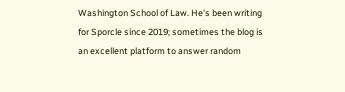Washington School of Law. He's been writing for Sporcle since 2019; sometimes the blog is an excellent platform to answer random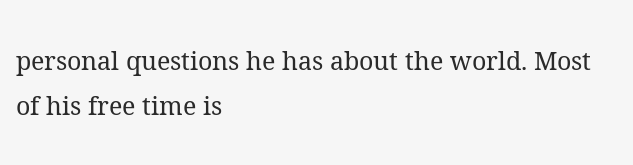personal questions he has about the world. Most of his free time is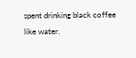spent drinking black coffee like water.